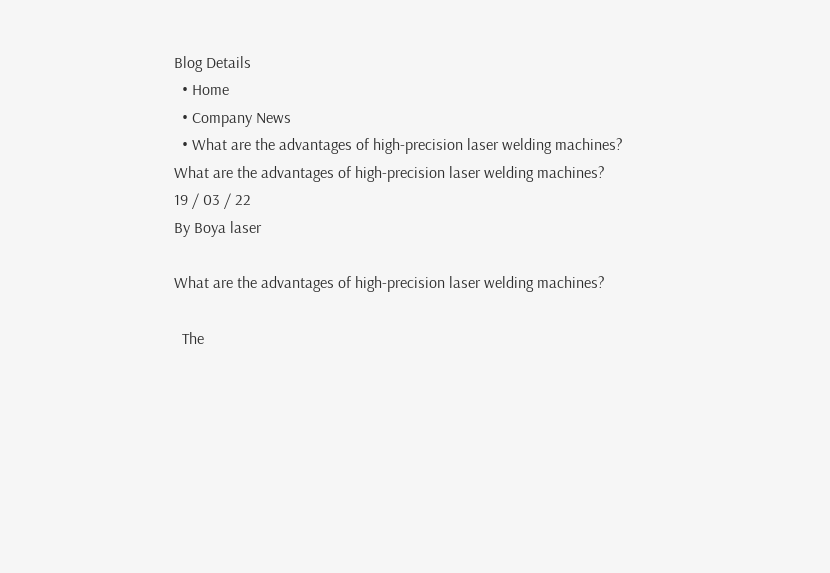Blog Details
  • Home
  • Company News
  • What are the advantages of high-precision laser welding machines?
What are the advantages of high-precision laser welding machines?
19 / 03 / 22
By Boya laser

What are the advantages of high-precision laser welding machines?

  The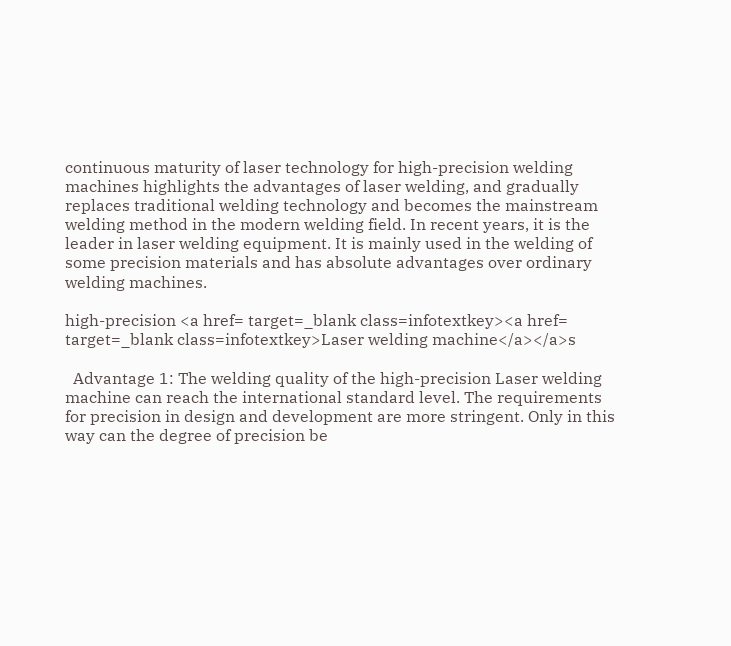continuous maturity of laser technology for high-precision welding machines highlights the advantages of laser welding, and gradually replaces traditional welding technology and becomes the mainstream welding method in the modern welding field. In recent years, it is the leader in laser welding equipment. It is mainly used in the welding of some precision materials and has absolute advantages over ordinary welding machines.

high-precision <a href= target=_blank class=infotextkey><a href= target=_blank class=infotextkey>Laser welding machine</a></a>s

  Advantage 1: The welding quality of the high-precision Laser welding machine can reach the international standard level. The requirements for precision in design and development are more stringent. Only in this way can the degree of precision be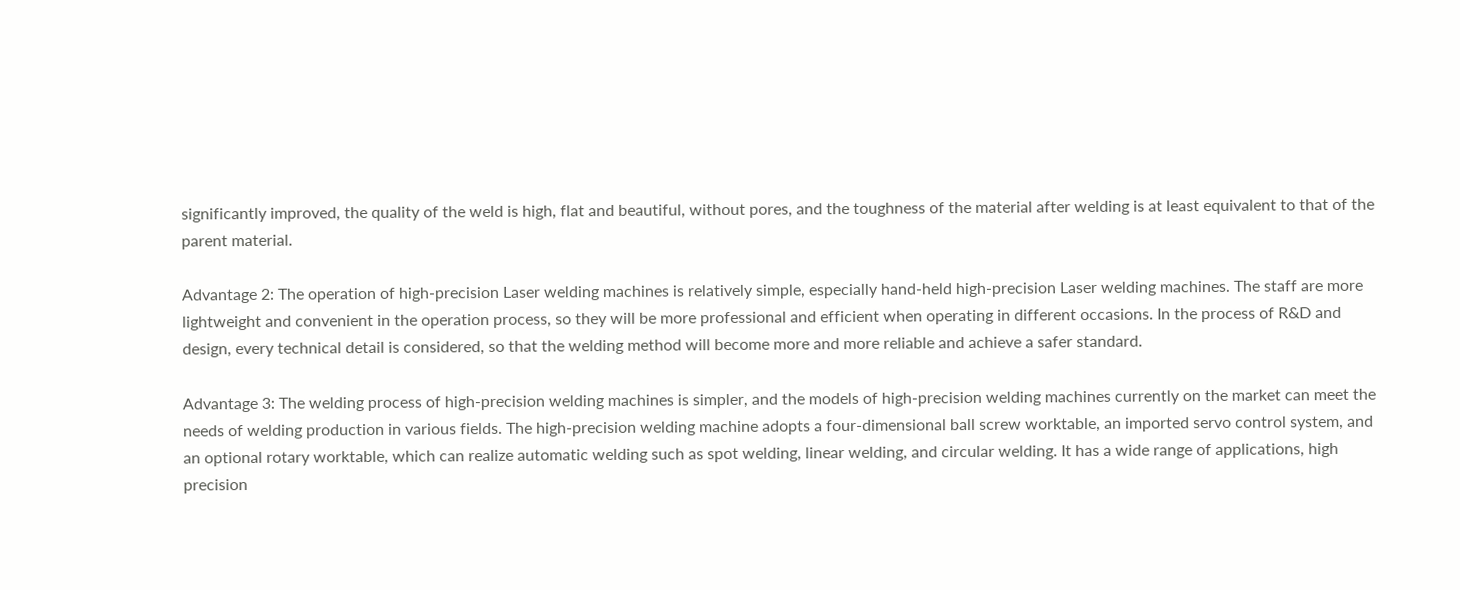significantly improved, the quality of the weld is high, flat and beautiful, without pores, and the toughness of the material after welding is at least equivalent to that of the parent material.

Advantage 2: The operation of high-precision Laser welding machines is relatively simple, especially hand-held high-precision Laser welding machines. The staff are more lightweight and convenient in the operation process, so they will be more professional and efficient when operating in different occasions. In the process of R&D and design, every technical detail is considered, so that the welding method will become more and more reliable and achieve a safer standard.

Advantage 3: The welding process of high-precision welding machines is simpler, and the models of high-precision welding machines currently on the market can meet the needs of welding production in various fields. The high-precision welding machine adopts a four-dimensional ball screw worktable, an imported servo control system, and an optional rotary worktable, which can realize automatic welding such as spot welding, linear welding, and circular welding. It has a wide range of applications, high precision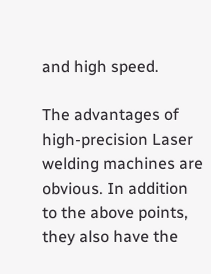and high speed.

The advantages of high-precision Laser welding machines are obvious. In addition to the above points, they also have the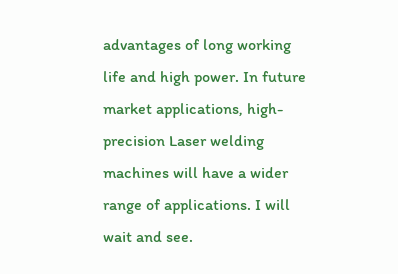advantages of long working life and high power. In future market applications, high-precision Laser welding machines will have a wider range of applications. I will wait and see.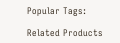Popular Tags:

Related Products